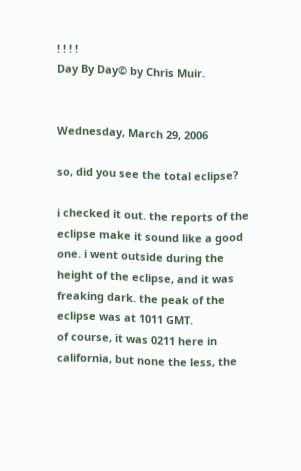! ! ! !
Day By Day© by Chris Muir.


Wednesday, March 29, 2006

so, did you see the total eclipse?

i checked it out. the reports of the eclipse make it sound like a good one. i went outside during the height of the eclipse, and it was freaking dark. the peak of the eclipse was at 1011 GMT.
of course, it was 0211 here in california, but none the less, the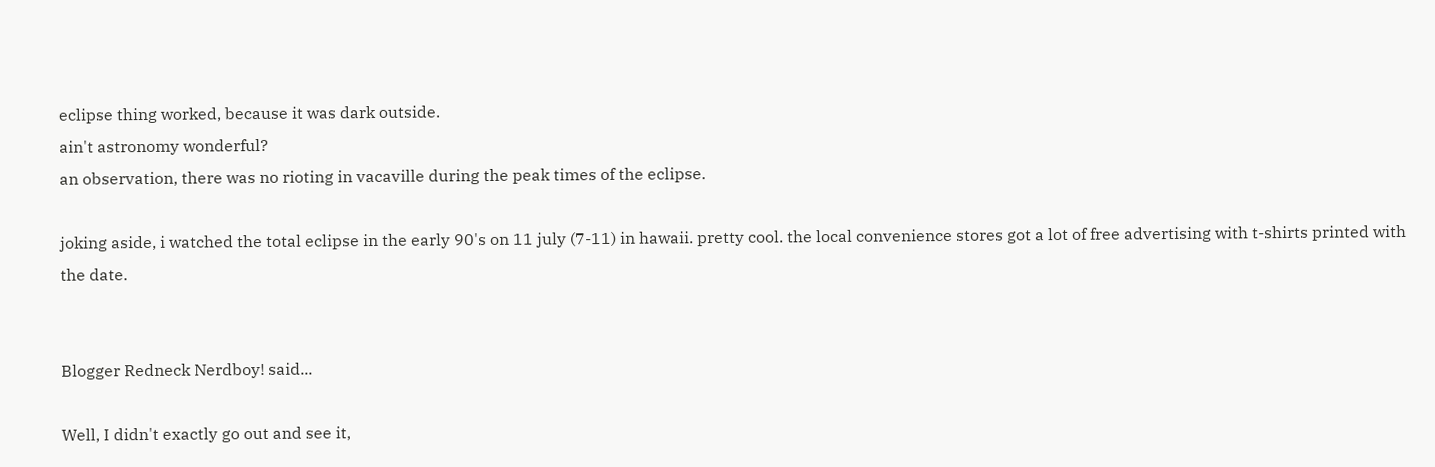eclipse thing worked, because it was dark outside.
ain't astronomy wonderful?
an observation, there was no rioting in vacaville during the peak times of the eclipse.

joking aside, i watched the total eclipse in the early 90's on 11 july (7-11) in hawaii. pretty cool. the local convenience stores got a lot of free advertising with t-shirts printed with the date.


Blogger Redneck Nerdboy! said...

Well, I didn't exactly go out and see it,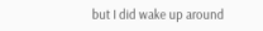but I did wake up around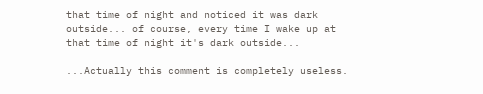that time of night and noticed it was dark outside... of course, every time I wake up at that time of night it's dark outside...

...Actually this comment is completely useless.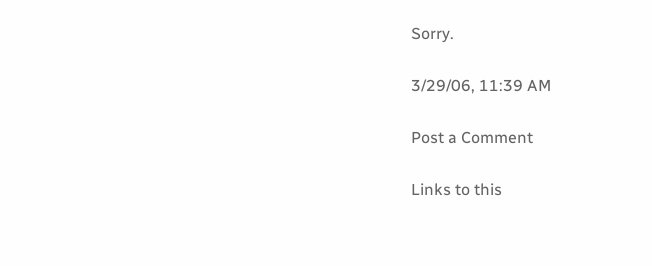Sorry.

3/29/06, 11:39 AM

Post a Comment

Links to this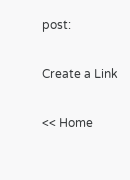post:

Create a Link

<< Home